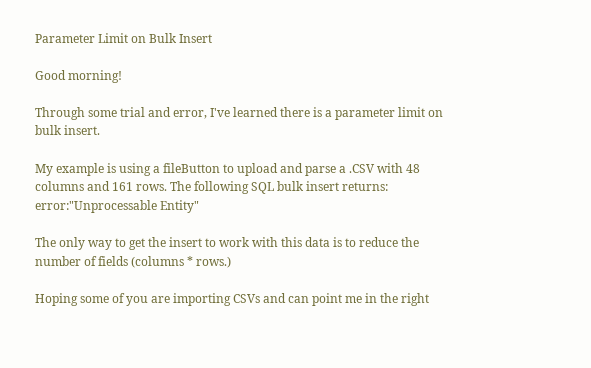Parameter Limit on Bulk Insert

Good morning!

Through some trial and error, I've learned there is a parameter limit on bulk insert.

My example is using a fileButton to upload and parse a .CSV with 48 columns and 161 rows. The following SQL bulk insert returns: error:"Unprocessable Entity"

The only way to get the insert to work with this data is to reduce the number of fields (columns * rows.)

Hoping some of you are importing CSVs and can point me in the right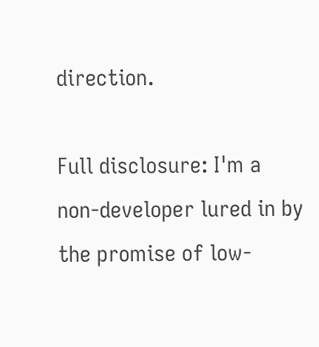direction.

Full disclosure: I'm a non-developer lured in by the promise of low-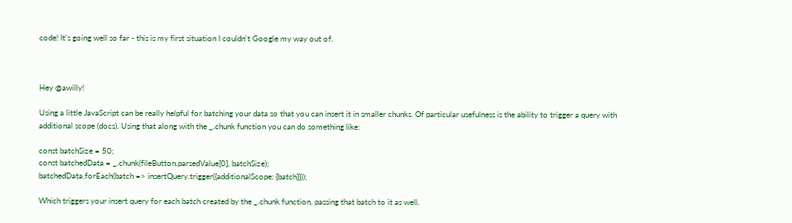code! It's going well so far - this is my first situation I couldn't Google my way out of.



Hey @awilly!

Using a little JavaScript can be really helpful for batching your data so that you can insert it in smaller chunks. Of particular usefulness is the ability to trigger a query with additional scope (docs). Using that along with the _.chunk function you can do something like:

const batchSize = 50;
const batchedData = _.chunk(fileButton.parsedValue[0], batchSize);
batchedData.forEach(batch => insertQuery.trigger({additionalScope: {batch}}));

Which triggers your insert query for each batch created by the _.chunk function, passing that batch to it as well.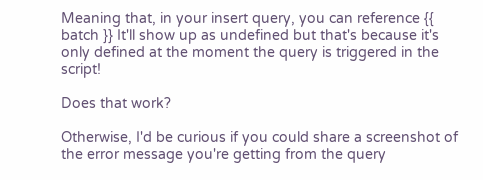Meaning that, in your insert query, you can reference {{ batch }} It'll show up as undefined but that's because it's only defined at the moment the query is triggered in the script!

Does that work?

Otherwise, I'd be curious if you could share a screenshot of the error message you're getting from the query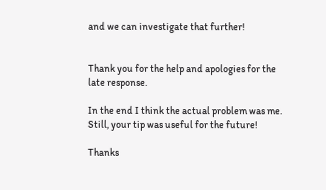and we can investigate that further!


Thank you for the help and apologies for the late response.

In the end I think the actual problem was me. Still, your tip was useful for the future!

Thanks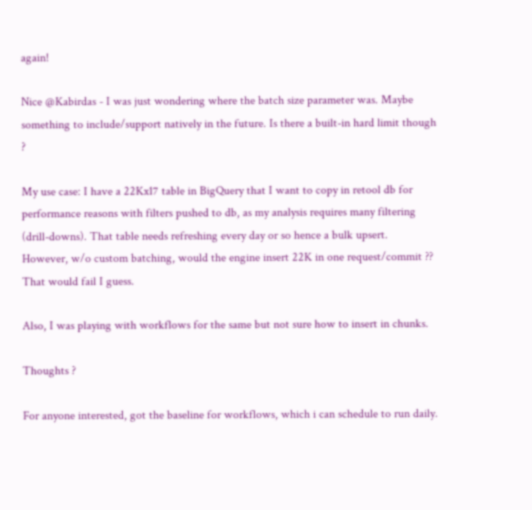again!

Nice @Kabirdas - I was just wondering where the batch size parameter was. Maybe something to include/support natively in the future. Is there a built-in hard limit though ?

My use case: I have a 22Kx17 table in BigQuery that I want to copy in retool db for performance reasons with filters pushed to db, as my analysis requires many filtering (drill-downs). That table needs refreshing every day or so hence a bulk upsert.
However, w/o custom batching, would the engine insert 22K in one request/commit ?? That would fail I guess.

Also, I was playing with workflows for the same but not sure how to insert in chunks.

Thoughts ?

For anyone interested, got the baseline for workflows, which i can schedule to run daily.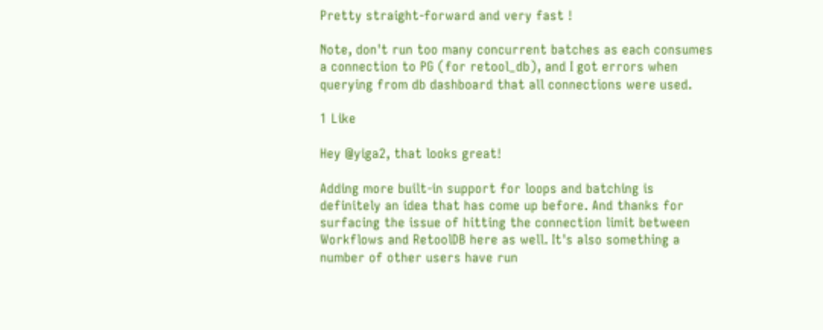Pretty straight-forward and very fast !

Note, don't run too many concurrent batches as each consumes a connection to PG (for retool_db), and I got errors when querying from db dashboard that all connections were used.

1 Like

Hey @yiga2, that looks great!

Adding more built-in support for loops and batching is definitely an idea that has come up before. And thanks for surfacing the issue of hitting the connection limit between Workflows and RetoolDB here as well. It's also something a number of other users have run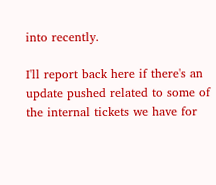into recently.

I'll report back here if there's an update pushed related to some of the internal tickets we have for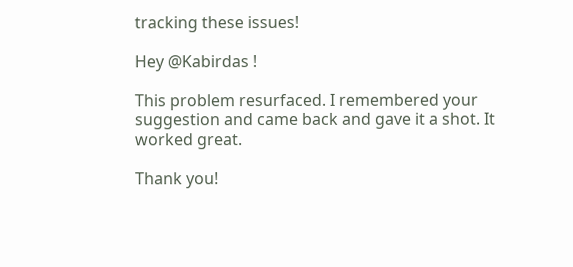tracking these issues!

Hey @Kabirdas !

This problem resurfaced. I remembered your suggestion and came back and gave it a shot. It worked great.

Thank you!